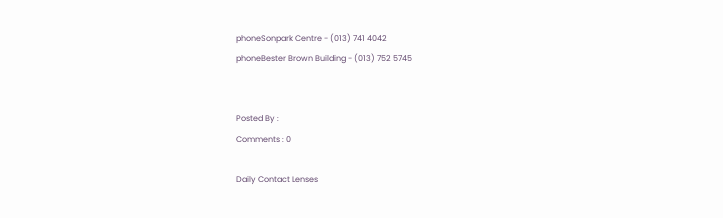phoneSonpark Centre - (013) 741 4042
phoneBester Brown Building - (013) 752 5745


Posted By :
Comments : 0

Daily Contact Lenses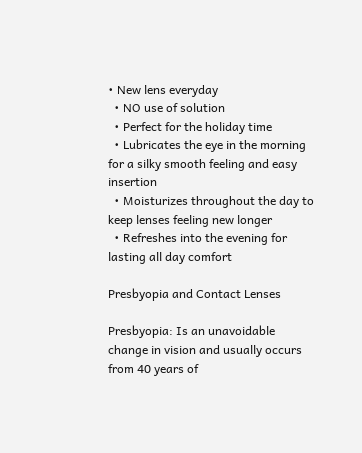• New lens everyday
  • NO use of solution
  • Perfect for the holiday time
  • Lubricates the eye in the morning for a silky smooth feeling and easy insertion
  • Moisturizes throughout the day to keep lenses feeling new longer
  • Refreshes into the evening for lasting all day comfort

Presbyopia and Contact Lenses

Presbyopia: Is an unavoidable change in vision and usually occurs from 40 years of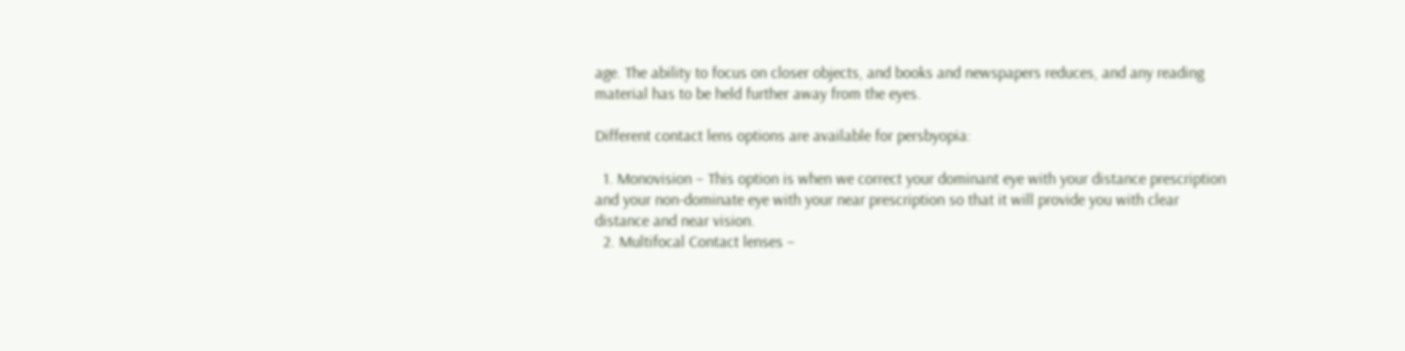age. The ability to focus on closer objects, and books and newspapers reduces, and any reading material has to be held further away from the eyes.

Different contact lens options are available for persbyopia:

  1. Monovision – This option is when we correct your dominant eye with your distance prescription and your non-dominate eye with your near prescription so that it will provide you with clear distance and near vision.
  2. Multifocal Contact lenses –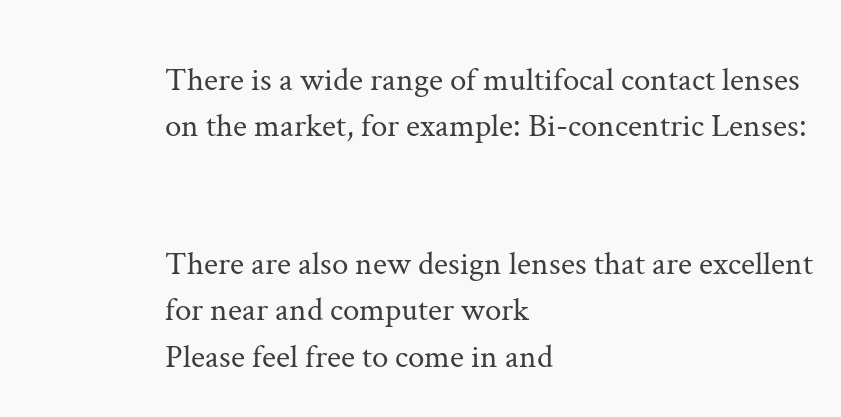There is a wide range of multifocal contact lenses on the market, for example: Bi-concentric Lenses:


There are also new design lenses that are excellent for near and computer work
Please feel free to come in and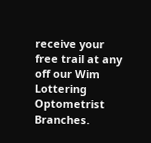receive your free trail at any off our Wim Lottering Optometrist Branches.